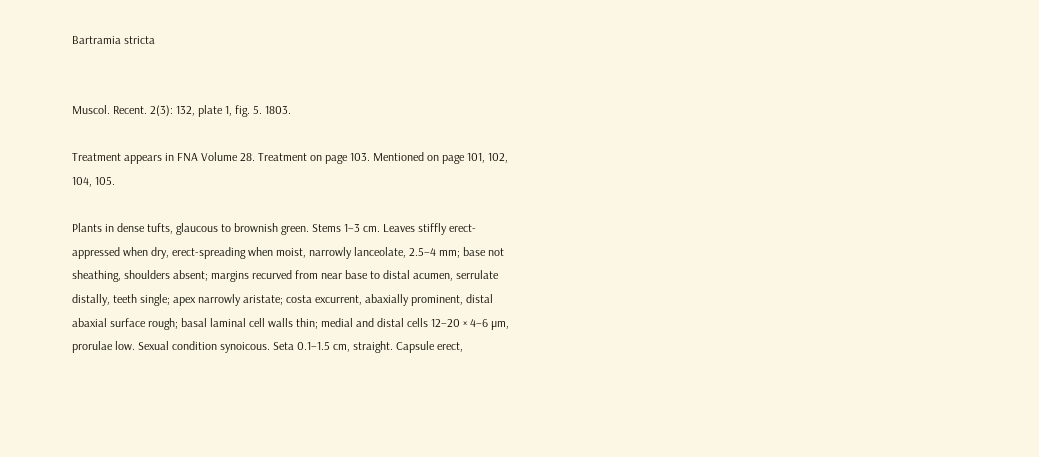Bartramia stricta


Muscol. Recent. 2(3): 132, plate 1, fig. 5. 1803.

Treatment appears in FNA Volume 28. Treatment on page 103. Mentioned on page 101, 102, 104, 105.

Plants in dense tufts, glaucous to brownish green. Stems 1–3 cm. Leaves stiffly erect-appressed when dry, erect-spreading when moist, narrowly lanceolate, 2.5–4 mm; base not sheathing, shoulders absent; margins recurved from near base to distal acumen, serrulate distally, teeth single; apex narrowly aristate; costa excurrent, abaxially prominent, distal abaxial surface rough; basal laminal cell walls thin; medial and distal cells 12–20 × 4–6 µm, prorulae low. Sexual condition synoicous. Seta 0.1–1.5 cm, straight. Capsule erect,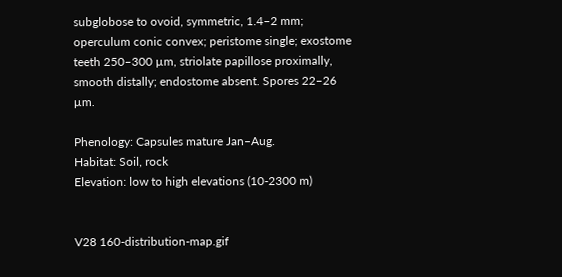subglobose to ovoid, symmetric, 1.4–2 mm; operculum conic convex; peristome single; exostome teeth 250–300 µm, striolate papillose proximally, smooth distally; endostome absent. Spores 22–26 µm.

Phenology: Capsules mature Jan–Aug.
Habitat: Soil, rock
Elevation: low to high elevations (10-2300 m)


V28 160-distribution-map.gif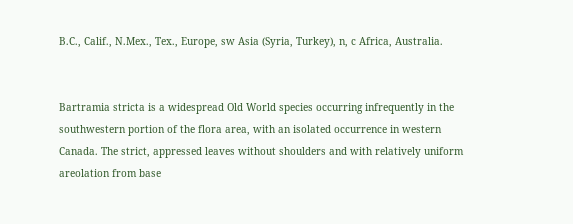B.C., Calif., N.Mex., Tex., Europe, sw Asia (Syria, Turkey), n, c Africa, Australia.


Bartramia stricta is a widespread Old World species occurring infrequently in the southwestern portion of the flora area, with an isolated occurrence in western Canada. The strict, appressed leaves without shoulders and with relatively uniform areolation from base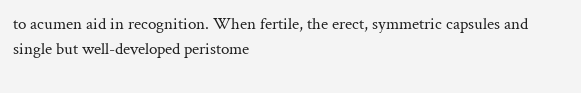to acumen aid in recognition. When fertile, the erect, symmetric capsules and single but well-developed peristome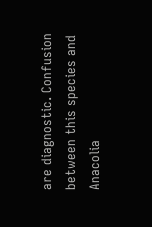are diagnostic. Confusion between this species and Anacolia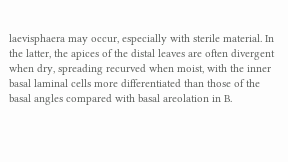laevisphaera may occur, especially with sterile material. In the latter, the apices of the distal leaves are often divergent when dry, spreading recurved when moist, with the inner basal laminal cells more differentiated than those of the basal angles compared with basal areolation in B.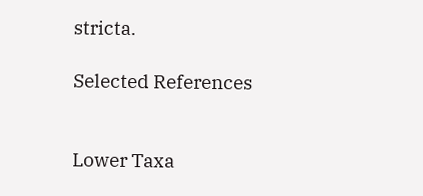stricta.

Selected References


Lower Taxa